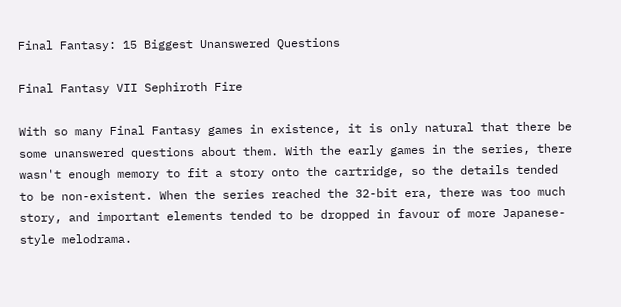Final Fantasy: 15 Biggest Unanswered Questions

Final Fantasy VII Sephiroth Fire

With so many Final Fantasy games in existence, it is only natural that there be some unanswered questions about them. With the early games in the series, there wasn't enough memory to fit a story onto the cartridge, so the details tended to be non-existent. When the series reached the 32-bit era, there was too much story, and important elements tended to be dropped in favour of more Japanese-style melodrama.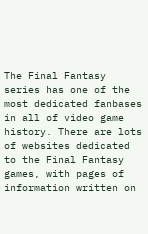The Final Fantasy series has one of the most dedicated fanbases in all of video game history. There are lots of websites dedicated to the Final Fantasy games, with pages of information written on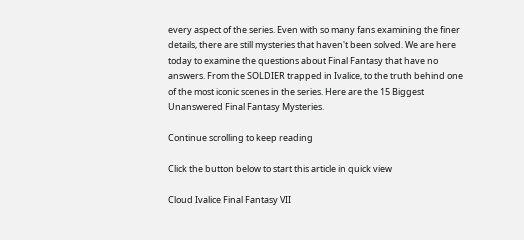every aspect of the series. Even with so many fans examining the finer details, there are still mysteries that haven't been solved. We are here today to examine the questions about Final Fantasy that have no answers. From the SOLDIER trapped in Ivalice, to the truth behind one of the most iconic scenes in the series. Here are the 15 Biggest Unanswered Final Fantasy Mysteries.

Continue scrolling to keep reading

Click the button below to start this article in quick view

Cloud Ivalice Final Fantasy VII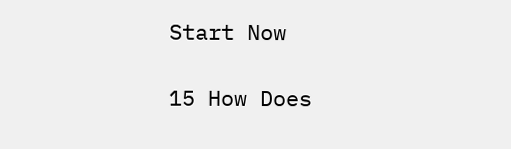Start Now

15 How Does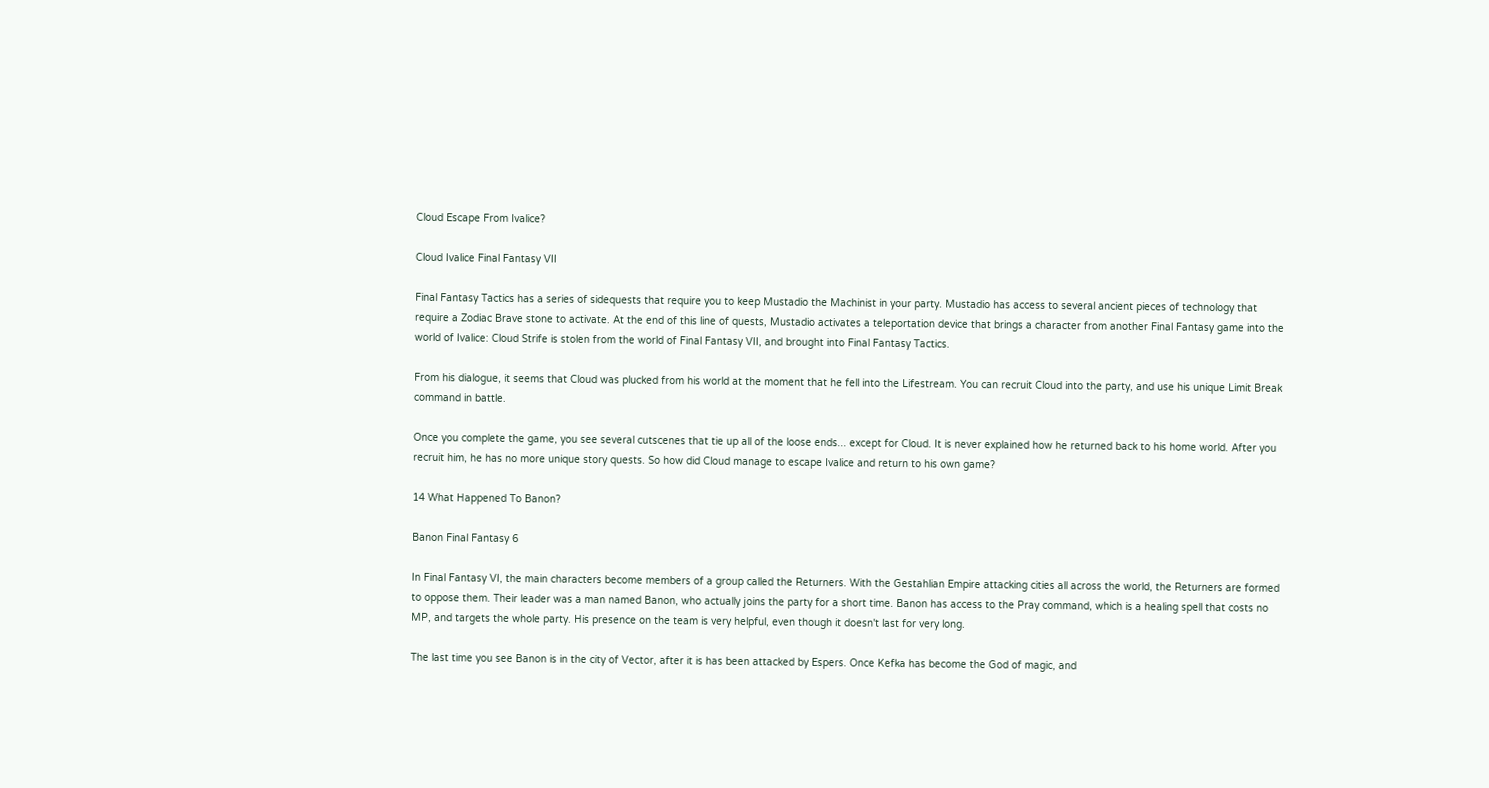Cloud Escape From Ivalice?

Cloud Ivalice Final Fantasy VII

Final Fantasy Tactics has a series of sidequests that require you to keep Mustadio the Machinist in your party. Mustadio has access to several ancient pieces of technology that require a Zodiac Brave stone to activate. At the end of this line of quests, Mustadio activates a teleportation device that brings a character from another Final Fantasy game into the world of Ivalice: Cloud Strife is stolen from the world of Final Fantasy VII, and brought into Final Fantasy Tactics.

From his dialogue, it seems that Cloud was plucked from his world at the moment that he fell into the Lifestream. You can recruit Cloud into the party, and use his unique Limit Break command in battle.

Once you complete the game, you see several cutscenes that tie up all of the loose ends... except for Cloud. It is never explained how he returned back to his home world. After you recruit him, he has no more unique story quests. So how did Cloud manage to escape Ivalice and return to his own game?

14 What Happened To Banon?

Banon Final Fantasy 6

In Final Fantasy VI, the main characters become members of a group called the Returners. With the Gestahlian Empire attacking cities all across the world, the Returners are formed to oppose them. Their leader was a man named Banon, who actually joins the party for a short time. Banon has access to the Pray command, which is a healing spell that costs no MP, and targets the whole party. His presence on the team is very helpful, even though it doesn't last for very long.

The last time you see Banon is in the city of Vector, after it is has been attacked by Espers. Once Kefka has become the God of magic, and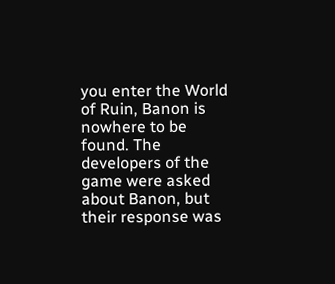you enter the World of Ruin, Banon is nowhere to be found. The developers of the game were asked about Banon, but their response was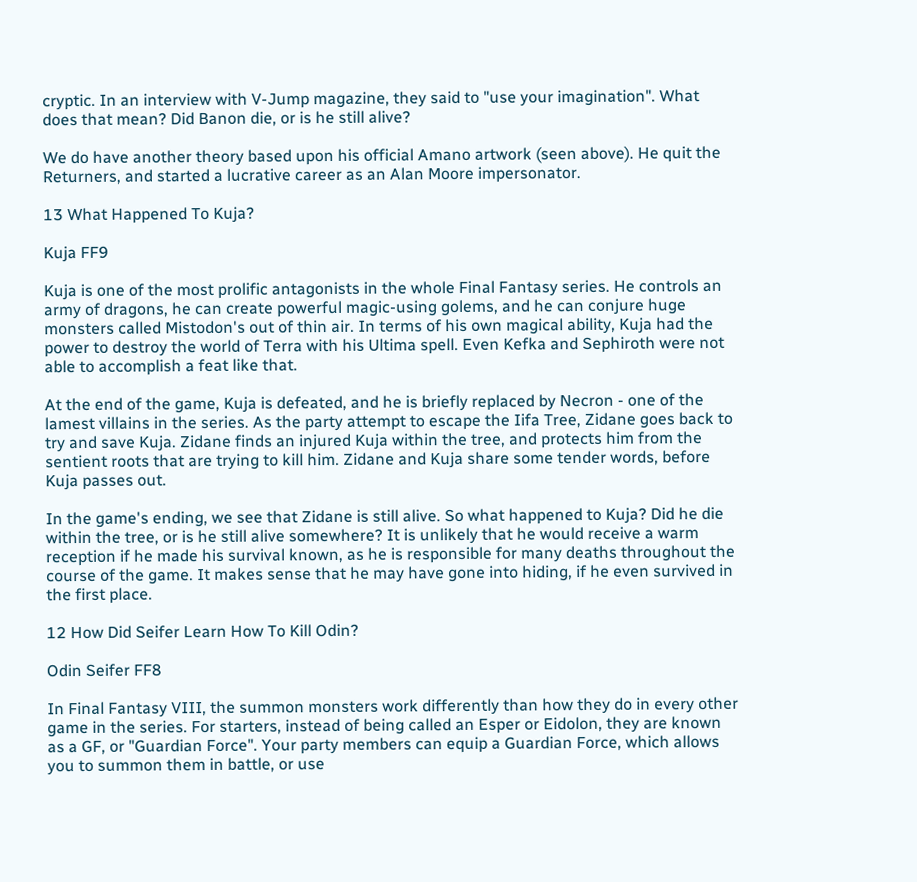cryptic. In an interview with V-Jump magazine, they said to "use your imagination". What does that mean? Did Banon die, or is he still alive?

We do have another theory based upon his official Amano artwork (seen above). He quit the Returners, and started a lucrative career as an Alan Moore impersonator.

13 What Happened To Kuja?

Kuja FF9

Kuja is one of the most prolific antagonists in the whole Final Fantasy series. He controls an army of dragons, he can create powerful magic-using golems, and he can conjure huge monsters called Mistodon's out of thin air. In terms of his own magical ability, Kuja had the power to destroy the world of Terra with his Ultima spell. Even Kefka and Sephiroth were not able to accomplish a feat like that.

At the end of the game, Kuja is defeated, and he is briefly replaced by Necron - one of the lamest villains in the series. As the party attempt to escape the Iifa Tree, Zidane goes back to try and save Kuja. Zidane finds an injured Kuja within the tree, and protects him from the sentient roots that are trying to kill him. Zidane and Kuja share some tender words, before Kuja passes out.

In the game's ending, we see that Zidane is still alive. So what happened to Kuja? Did he die within the tree, or is he still alive somewhere? It is unlikely that he would receive a warm reception if he made his survival known, as he is responsible for many deaths throughout the course of the game. It makes sense that he may have gone into hiding, if he even survived in the first place.

12 How Did Seifer Learn How To Kill Odin?

Odin Seifer FF8

In Final Fantasy VIII, the summon monsters work differently than how they do in every other game in the series. For starters, instead of being called an Esper or Eidolon, they are known as a GF, or "Guardian Force". Your party members can equip a Guardian Force, which allows you to summon them in battle, or use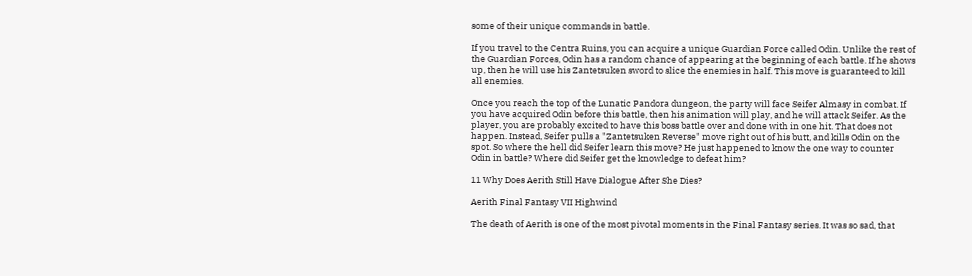some of their unique commands in battle.

If you travel to the Centra Ruins, you can acquire a unique Guardian Force called Odin. Unlike the rest of the Guardian Forces, Odin has a random chance of appearing at the beginning of each battle. If he shows up, then he will use his Zantetsuken sword to slice the enemies in half. This move is guaranteed to kill all enemies.

Once you reach the top of the Lunatic Pandora dungeon, the party will face Seifer Almasy in combat. If you have acquired Odin before this battle, then his animation will play, and he will attack Seifer. As the player, you are probably excited to have this boss battle over and done with in one hit. That does not happen. Instead, Seifer pulls a "Zantetsuken Reverse" move right out of his butt, and kills Odin on the spot. So where the hell did Seifer learn this move? He just happened to know the one way to counter Odin in battle? Where did Seifer get the knowledge to defeat him?

11 Why Does Aerith Still Have Dialogue After She Dies?

Aerith Final Fantasy VII Highwind

The death of Aerith is one of the most pivotal moments in the Final Fantasy series. It was so sad, that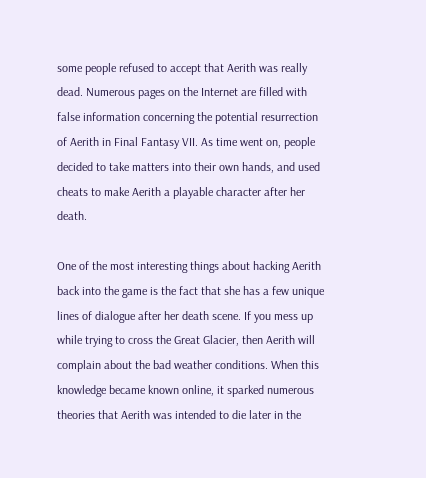some people refused to accept that Aerith was really dead. Numerous pages on the Internet are filled with false information concerning the potential resurrection of Aerith in Final Fantasy VII. As time went on, people decided to take matters into their own hands, and used cheats to make Aerith a playable character after her death.

One of the most interesting things about hacking Aerith back into the game is the fact that she has a few unique lines of dialogue after her death scene. If you mess up while trying to cross the Great Glacier, then Aerith will complain about the bad weather conditions. When this knowledge became known online, it sparked numerous theories that Aerith was intended to die later in the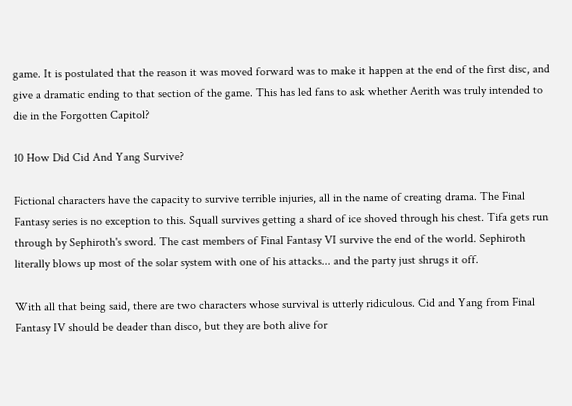game. It is postulated that the reason it was moved forward was to make it happen at the end of the first disc, and give a dramatic ending to that section of the game. This has led fans to ask whether Aerith was truly intended to die in the Forgotten Capitol?

10 How Did Cid And Yang Survive?

Fictional characters have the capacity to survive terrible injuries, all in the name of creating drama. The Final Fantasy series is no exception to this. Squall survives getting a shard of ice shoved through his chest. Tifa gets run through by Sephiroth's sword. The cast members of Final Fantasy VI survive the end of the world. Sephiroth literally blows up most of the solar system with one of his attacks... and the party just shrugs it off.

With all that being said, there are two characters whose survival is utterly ridiculous. Cid and Yang from Final Fantasy IV should be deader than disco, but they are both alive for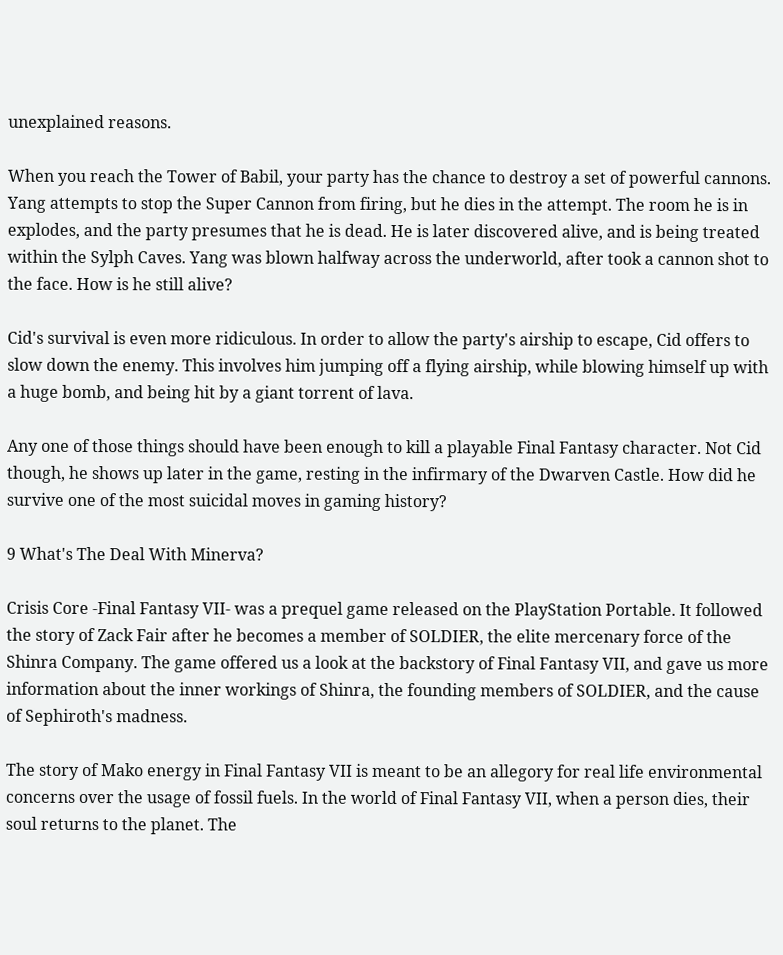unexplained reasons.

When you reach the Tower of Babil, your party has the chance to destroy a set of powerful cannons. Yang attempts to stop the Super Cannon from firing, but he dies in the attempt. The room he is in explodes, and the party presumes that he is dead. He is later discovered alive, and is being treated within the Sylph Caves. Yang was blown halfway across the underworld, after took a cannon shot to the face. How is he still alive?

Cid's survival is even more ridiculous. In order to allow the party's airship to escape, Cid offers to slow down the enemy. This involves him jumping off a flying airship, while blowing himself up with a huge bomb, and being hit by a giant torrent of lava.

Any one of those things should have been enough to kill a playable Final Fantasy character. Not Cid though, he shows up later in the game, resting in the infirmary of the Dwarven Castle. How did he survive one of the most suicidal moves in gaming history?

9 What's The Deal With Minerva?

Crisis Core -Final Fantasy VII- was a prequel game released on the PlayStation Portable. It followed the story of Zack Fair after he becomes a member of SOLDIER, the elite mercenary force of the Shinra Company. The game offered us a look at the backstory of Final Fantasy VII, and gave us more information about the inner workings of Shinra, the founding members of SOLDIER, and the cause of Sephiroth's madness.

The story of Mako energy in Final Fantasy VII is meant to be an allegory for real life environmental concerns over the usage of fossil fuels. In the world of Final Fantasy VII, when a person dies, their soul returns to the planet. The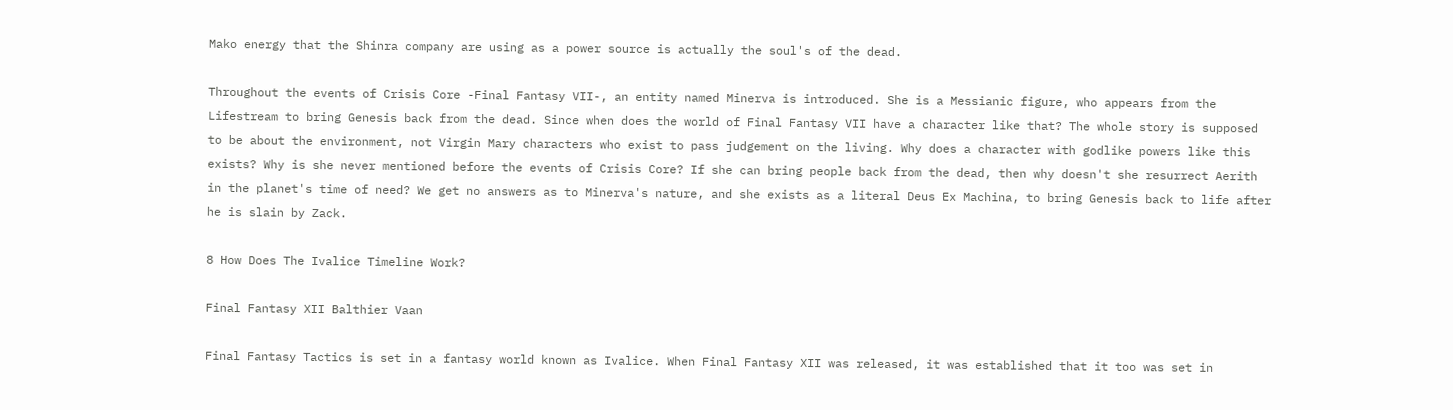Mako energy that the Shinra company are using as a power source is actually the soul's of the dead.

Throughout the events of Crisis Core -Final Fantasy VII-, an entity named Minerva is introduced. She is a Messianic figure, who appears from the Lifestream to bring Genesis back from the dead. Since when does the world of Final Fantasy VII have a character like that? The whole story is supposed to be about the environment, not Virgin Mary characters who exist to pass judgement on the living. Why does a character with godlike powers like this exists? Why is she never mentioned before the events of Crisis Core? If she can bring people back from the dead, then why doesn't she resurrect Aerith in the planet's time of need? We get no answers as to Minerva's nature, and she exists as a literal Deus Ex Machina, to bring Genesis back to life after he is slain by Zack.

8 How Does The Ivalice Timeline Work?

Final Fantasy XII Balthier Vaan

Final Fantasy Tactics is set in a fantasy world known as Ivalice. When Final Fantasy XII was released, it was established that it too was set in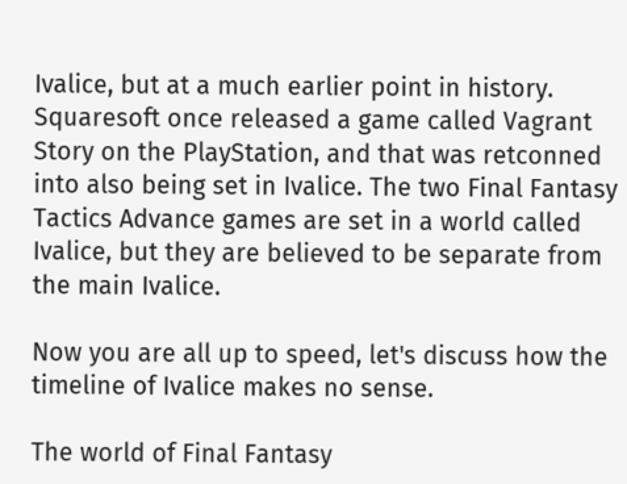Ivalice, but at a much earlier point in history. Squaresoft once released a game called Vagrant Story on the PlayStation, and that was retconned into also being set in Ivalice. The two Final Fantasy Tactics Advance games are set in a world called Ivalice, but they are believed to be separate from the main Ivalice.

Now you are all up to speed, let's discuss how the timeline of Ivalice makes no sense.

The world of Final Fantasy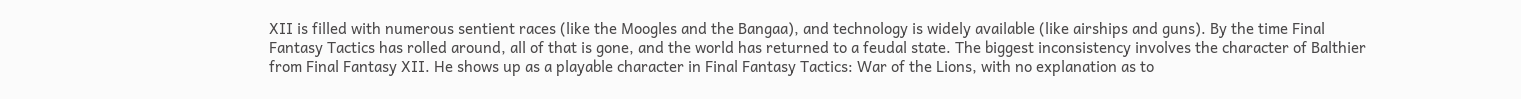XII is filled with numerous sentient races (like the Moogles and the Bangaa), and technology is widely available (like airships and guns). By the time Final Fantasy Tactics has rolled around, all of that is gone, and the world has returned to a feudal state. The biggest inconsistency involves the character of Balthier from Final Fantasy XII. He shows up as a playable character in Final Fantasy Tactics: War of the Lions, with no explanation as to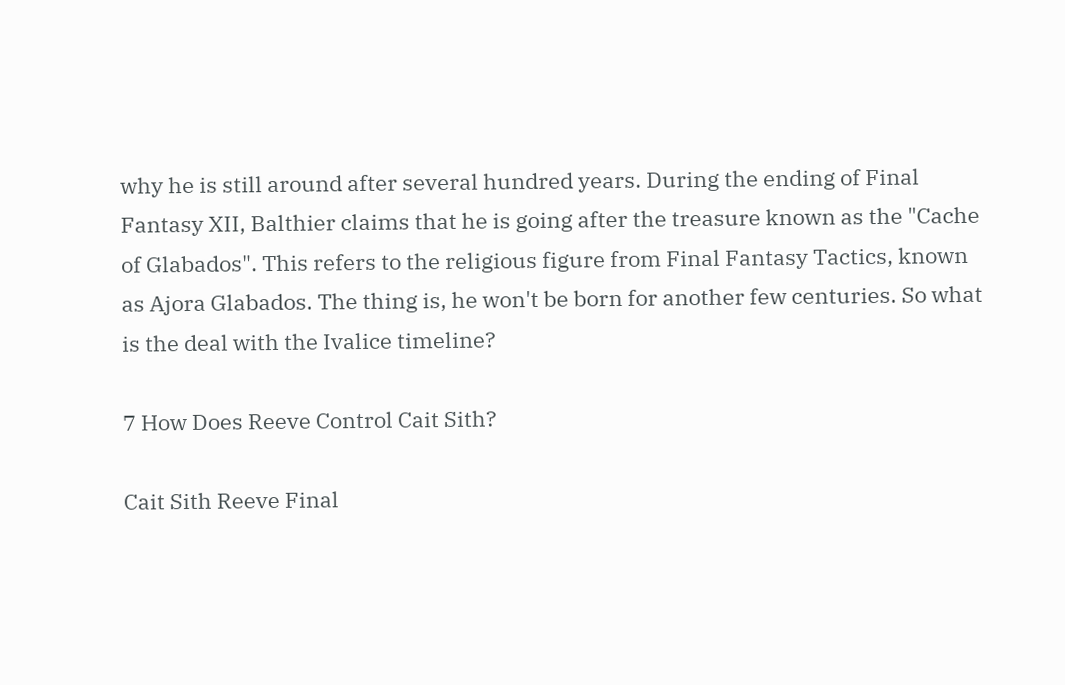why he is still around after several hundred years. During the ending of Final Fantasy XII, Balthier claims that he is going after the treasure known as the "Cache of Glabados". This refers to the religious figure from Final Fantasy Tactics, known as Ajora Glabados. The thing is, he won't be born for another few centuries. So what is the deal with the Ivalice timeline?

7 How Does Reeve Control Cait Sith?

Cait Sith Reeve Final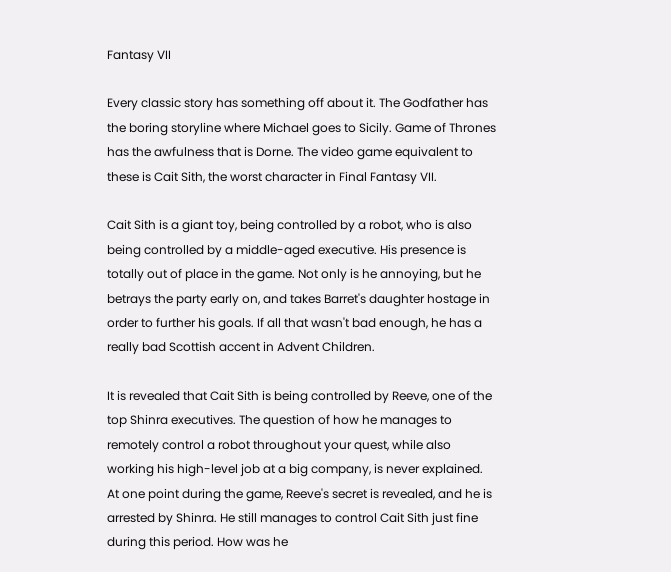Fantasy VII

Every classic story has something off about it. The Godfather has the boring storyline where Michael goes to Sicily. Game of Thrones has the awfulness that is Dorne. The video game equivalent to these is Cait Sith, the worst character in Final Fantasy VII.

Cait Sith is a giant toy, being controlled by a robot, who is also being controlled by a middle-aged executive. His presence is totally out of place in the game. Not only is he annoying, but he betrays the party early on, and takes Barret's daughter hostage in order to further his goals. If all that wasn't bad enough, he has a really bad Scottish accent in Advent Children.

It is revealed that Cait Sith is being controlled by Reeve, one of the top Shinra executives. The question of how he manages to remotely control a robot throughout your quest, while also working his high-level job at a big company, is never explained. At one point during the game, Reeve's secret is revealed, and he is arrested by Shinra. He still manages to control Cait Sith just fine during this period. How was he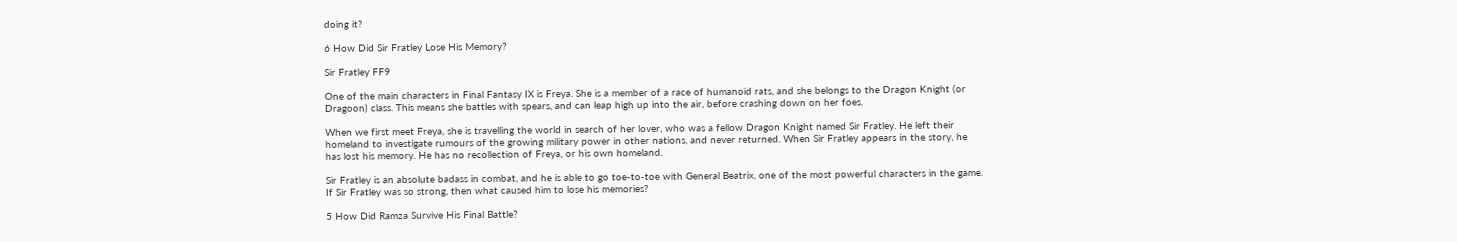doing it?

6 How Did Sir Fratley Lose His Memory?

Sir Fratley FF9

One of the main characters in Final Fantasy IX is Freya. She is a member of a race of humanoid rats, and she belongs to the Dragon Knight (or Dragoon) class. This means she battles with spears, and can leap high up into the air, before crashing down on her foes.

When we first meet Freya, she is travelling the world in search of her lover, who was a fellow Dragon Knight named Sir Fratley. He left their homeland to investigate rumours of the growing military power in other nations, and never returned. When Sir Fratley appears in the story, he has lost his memory. He has no recollection of Freya, or his own homeland.

Sir Fratley is an absolute badass in combat, and he is able to go toe-to-toe with General Beatrix, one of the most powerful characters in the game. If Sir Fratley was so strong, then what caused him to lose his memories?

5 How Did Ramza Survive His Final Battle?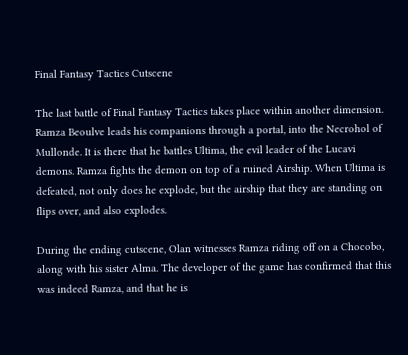Final Fantasy Tactics Cutscene

The last battle of Final Fantasy Tactics takes place within another dimension. Ramza Beoulve leads his companions through a portal, into the Necrohol of Mullonde. It is there that he battles Ultima, the evil leader of the Lucavi demons. Ramza fights the demon on top of a ruined Airship. When Ultima is defeated, not only does he explode, but the airship that they are standing on flips over, and also explodes.

During the ending cutscene, Olan witnesses Ramza riding off on a Chocobo, along with his sister Alma. The developer of the game has confirmed that this was indeed Ramza, and that he is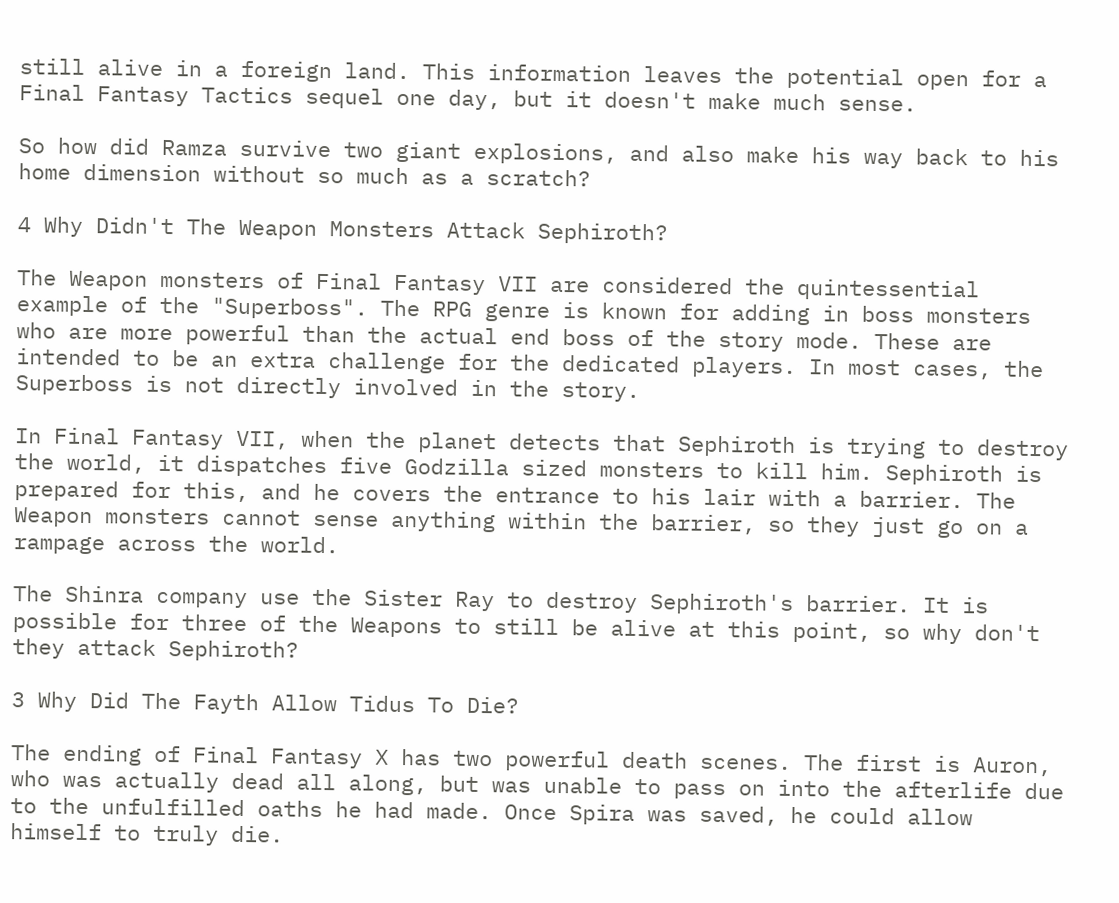still alive in a foreign land. This information leaves the potential open for a Final Fantasy Tactics sequel one day, but it doesn't make much sense.

So how did Ramza survive two giant explosions, and also make his way back to his home dimension without so much as a scratch?

4 Why Didn't The Weapon Monsters Attack Sephiroth?

The Weapon monsters of Final Fantasy VII are considered the quintessential example of the "Superboss". The RPG genre is known for adding in boss monsters who are more powerful than the actual end boss of the story mode. These are intended to be an extra challenge for the dedicated players. In most cases, the Superboss is not directly involved in the story.

In Final Fantasy VII, when the planet detects that Sephiroth is trying to destroy the world, it dispatches five Godzilla sized monsters to kill him. Sephiroth is prepared for this, and he covers the entrance to his lair with a barrier. The Weapon monsters cannot sense anything within the barrier, so they just go on a rampage across the world.

The Shinra company use the Sister Ray to destroy Sephiroth's barrier. It is possible for three of the Weapons to still be alive at this point, so why don't they attack Sephiroth?

3 Why Did The Fayth Allow Tidus To Die?

The ending of Final Fantasy X has two powerful death scenes. The first is Auron, who was actually dead all along, but was unable to pass on into the afterlife due to the unfulfilled oaths he had made. Once Spira was saved, he could allow himself to truly die.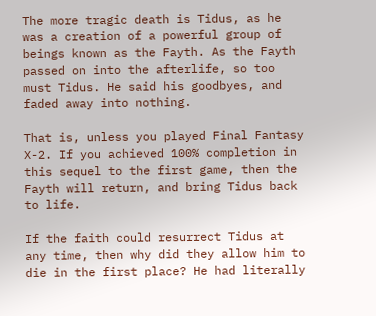The more tragic death is Tidus, as he was a creation of a powerful group of beings known as the Fayth. As the Fayth passed on into the afterlife, so too must Tidus. He said his goodbyes, and faded away into nothing.

That is, unless you played Final Fantasy X-2. If you achieved 100% completion in this sequel to the first game, then the Fayth will return, and bring Tidus back to life.

If the faith could resurrect Tidus at any time, then why did they allow him to die in the first place? He had literally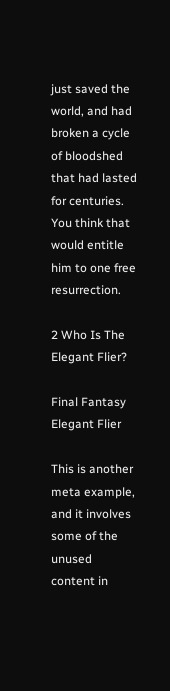just saved the world, and had broken a cycle of bloodshed that had lasted for centuries. You think that would entitle him to one free resurrection.

2 Who Is The Elegant Flier?

Final Fantasy Elegant Flier

This is another meta example, and it involves some of the unused content in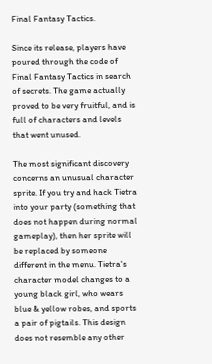Final Fantasy Tactics.

Since its release, players have poured through the code of Final Fantasy Tactics in search of secrets. The game actually proved to be very fruitful, and is full of characters and levels that went unused.

The most significant discovery concerns an unusual character sprite. If you try and hack Tietra into your party (something that does not happen during normal gameplay), then her sprite will be replaced by someone different in the menu. Tietra's character model changes to a young black girl, who wears blue & yellow robes, and sports a pair of pigtails. This design does not resemble any other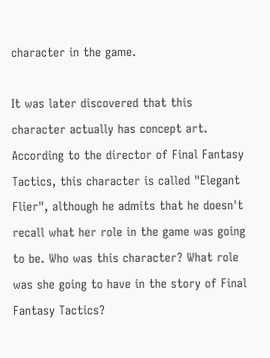character in the game.

It was later discovered that this character actually has concept art. According to the director of Final Fantasy Tactics, this character is called "Elegant Flier", although he admits that he doesn't recall what her role in the game was going to be. Who was this character? What role was she going to have in the story of Final Fantasy Tactics?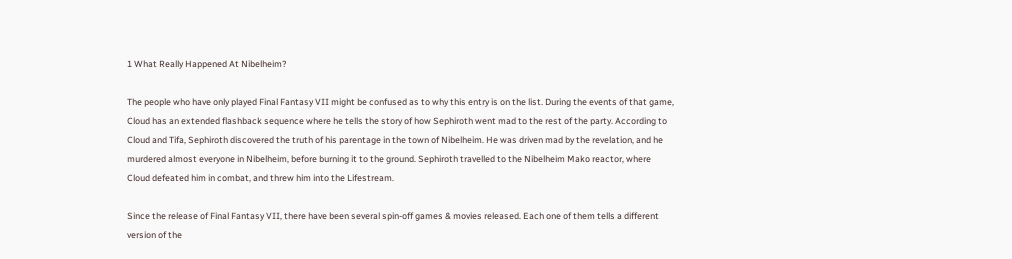1 What Really Happened At Nibelheim?

The people who have only played Final Fantasy VII might be confused as to why this entry is on the list. During the events of that game, Cloud has an extended flashback sequence where he tells the story of how Sephiroth went mad to the rest of the party. According to Cloud and Tifa, Sephiroth discovered the truth of his parentage in the town of Nibelheim. He was driven mad by the revelation, and he murdered almost everyone in Nibelheim, before burning it to the ground. Sephiroth travelled to the Nibelheim Mako reactor, where Cloud defeated him in combat, and threw him into the Lifestream.

Since the release of Final Fantasy VII, there have been several spin-off games & movies released. Each one of them tells a different version of the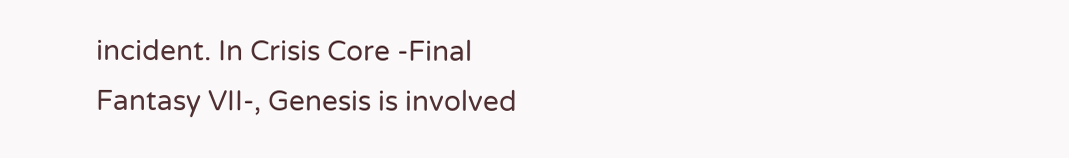incident. In Crisis Core -Final Fantasy VII-, Genesis is involved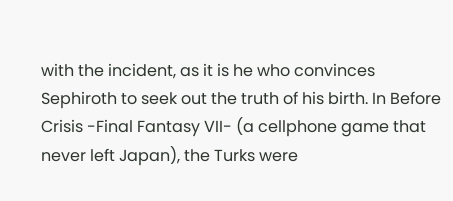with the incident, as it is he who convinces Sephiroth to seek out the truth of his birth. In Before Crisis -Final Fantasy VII- (a cellphone game that never left Japan), the Turks were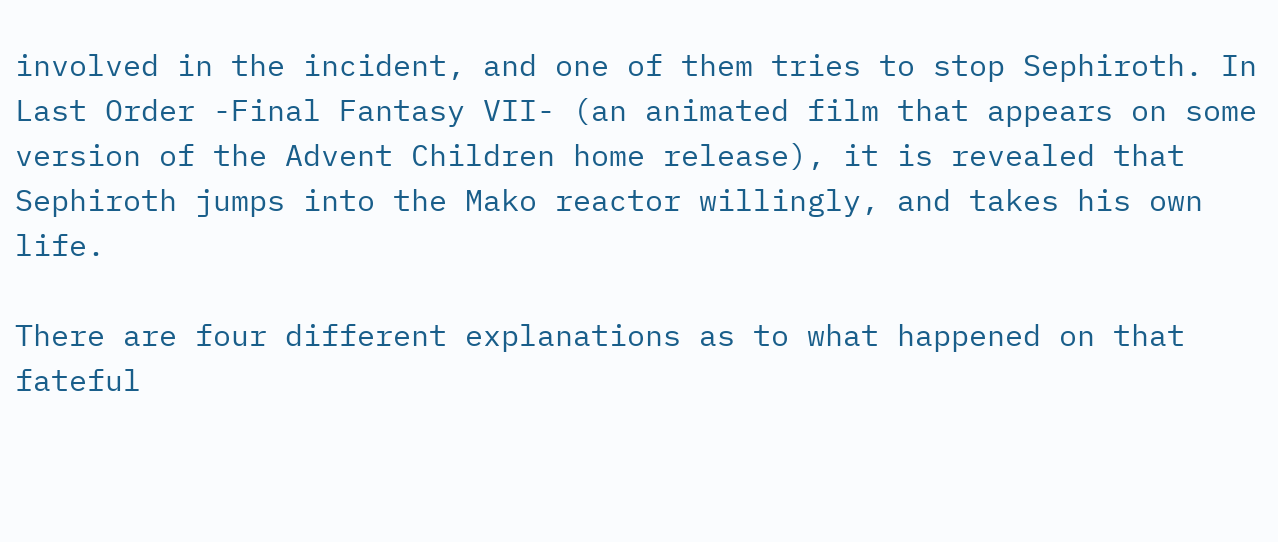involved in the incident, and one of them tries to stop Sephiroth. In Last Order -Final Fantasy VII- (an animated film that appears on some version of the Advent Children home release), it is revealed that Sephiroth jumps into the Mako reactor willingly, and takes his own life.

There are four different explanations as to what happened on that fateful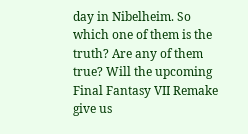day in Nibelheim. So which one of them is the truth? Are any of them true? Will the upcoming Final Fantasy VII Remake give us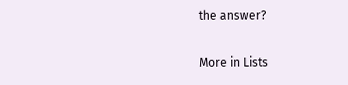the answer?

More in Lists